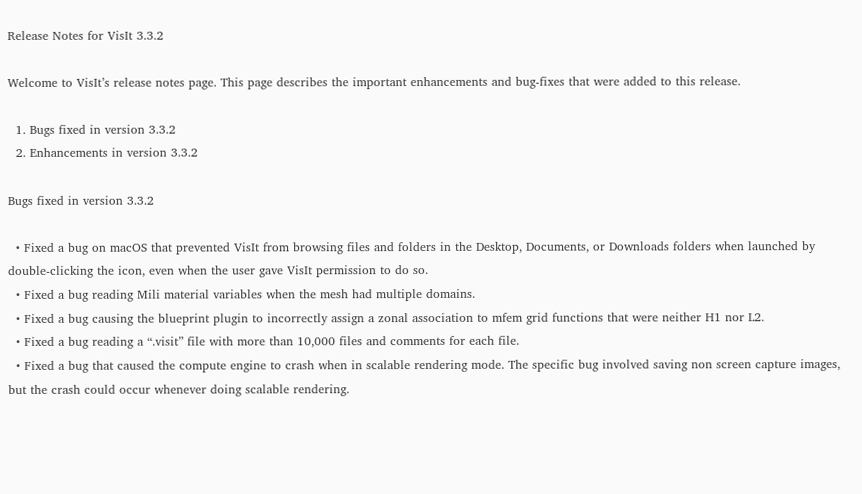Release Notes for VisIt 3.3.2

Welcome to VisIt’s release notes page. This page describes the important enhancements and bug-fixes that were added to this release.

  1. Bugs fixed in version 3.3.2
  2. Enhancements in version 3.3.2

Bugs fixed in version 3.3.2

  • Fixed a bug on macOS that prevented VisIt from browsing files and folders in the Desktop, Documents, or Downloads folders when launched by double-clicking the icon, even when the user gave VisIt permission to do so.
  • Fixed a bug reading Mili material variables when the mesh had multiple domains.
  • Fixed a bug causing the blueprint plugin to incorrectly assign a zonal association to mfem grid functions that were neither H1 nor L2.
  • Fixed a bug reading a “.visit” file with more than 10,000 files and comments for each file.
  • Fixed a bug that caused the compute engine to crash when in scalable rendering mode. The specific bug involved saving non screen capture images, but the crash could occur whenever doing scalable rendering.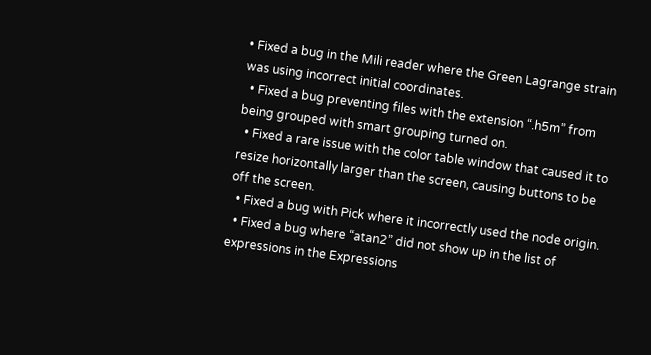• Fixed a bug in the Mili reader where the Green Lagrange strain was using incorrect initial coordinates.
  • Fixed a bug preventing files with the extension “.h5m” from being grouped with smart grouping turned on.
  • Fixed a rare issue with the color table window that caused it to resize horizontally larger than the screen, causing buttons to be off the screen.
  • Fixed a bug with Pick where it incorrectly used the node origin.
  • Fixed a bug where “atan2” did not show up in the list of expressions in the Expressions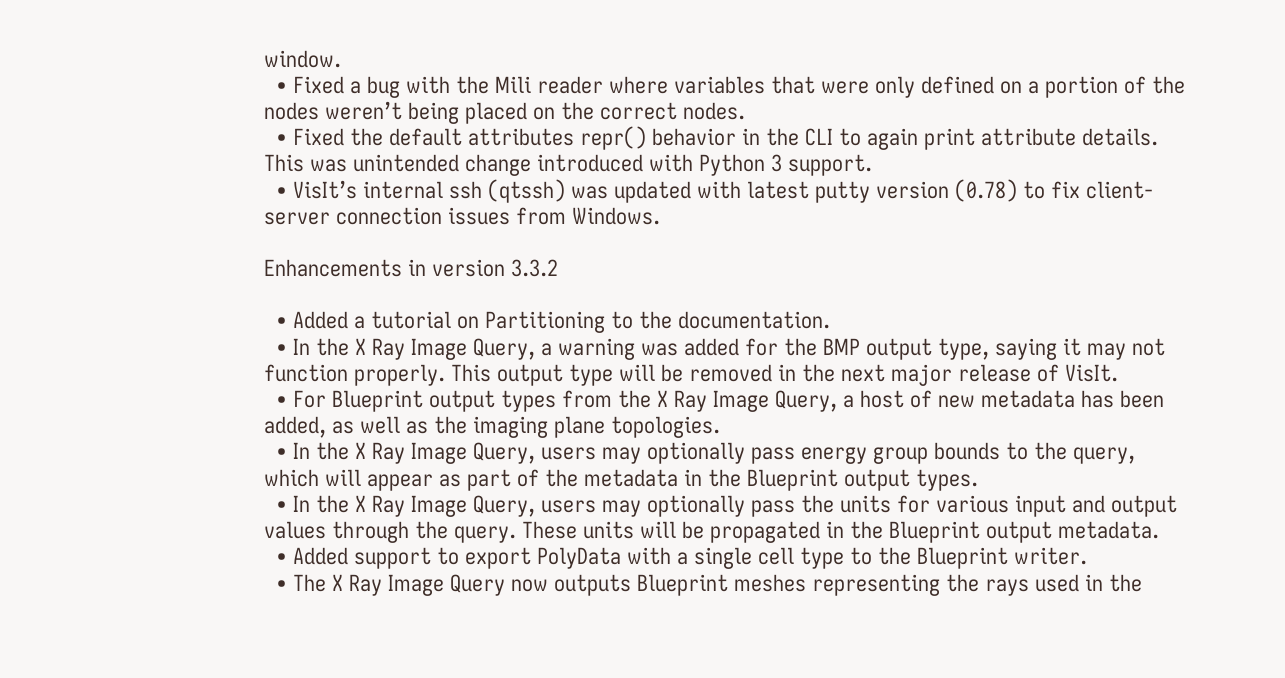window.
  • Fixed a bug with the Mili reader where variables that were only defined on a portion of the nodes weren’t being placed on the correct nodes.
  • Fixed the default attributes repr() behavior in the CLI to again print attribute details. This was unintended change introduced with Python 3 support.
  • VisIt’s internal ssh (qtssh) was updated with latest putty version (0.78) to fix client-server connection issues from Windows.

Enhancements in version 3.3.2

  • Added a tutorial on Partitioning to the documentation.
  • In the X Ray Image Query, a warning was added for the BMP output type, saying it may not function properly. This output type will be removed in the next major release of VisIt.
  • For Blueprint output types from the X Ray Image Query, a host of new metadata has been added, as well as the imaging plane topologies.
  • In the X Ray Image Query, users may optionally pass energy group bounds to the query, which will appear as part of the metadata in the Blueprint output types.
  • In the X Ray Image Query, users may optionally pass the units for various input and output values through the query. These units will be propagated in the Blueprint output metadata.
  • Added support to export PolyData with a single cell type to the Blueprint writer.
  • The X Ray Image Query now outputs Blueprint meshes representing the rays used in the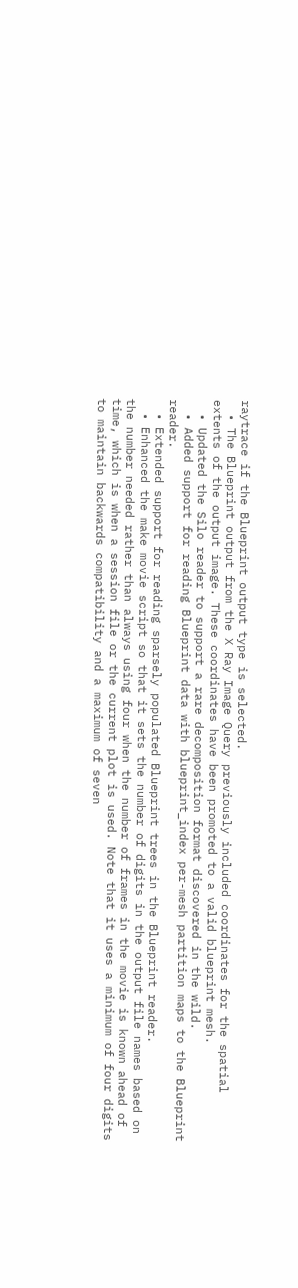raytrace if the Blueprint output type is selected.
  • The Blueprint output from the X Ray Image Query previously included coordinates for the spatial extents of the output image. These coordinates have been promoted to a valid blueprint mesh.
  • Updated the Silo reader to support a rare decomposition format discovered in the wild.
  • Added support for reading Blueprint data with blueprint_index per-mesh partition maps to the Blueprint reader.
  • Extended support for reading sparsely populated Blueprint trees in the Blueprint reader.
  • Enhanced the make movie script so that it sets the number of digits in the output file names based on the number needed rather than always using four when the number of frames in the movie is known ahead of time, which is when a session file or the current plot is used. Note that it uses a minimum of four digits to maintain backwards compatibility and a maximum of seven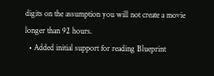digits on the assumption you will not create a movie longer than 92 hours.
  • Added initial support for reading Blueprint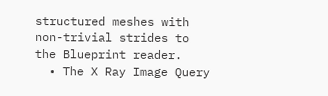structured meshes with non-trivial strides to the Blueprint reader.
  • The X Ray Image Query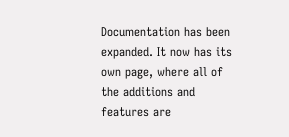Documentation has been expanded. It now has its own page, where all of the additions and features are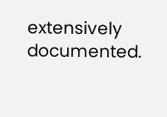extensively documented.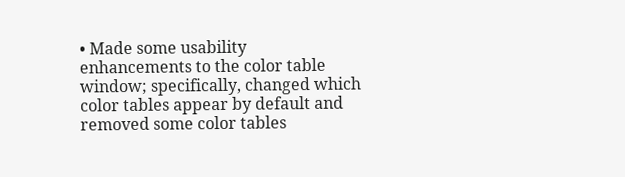• Made some usability enhancements to the color table window; specifically, changed which color tables appear by default and removed some color tables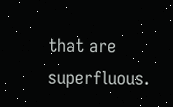that are superfluous.